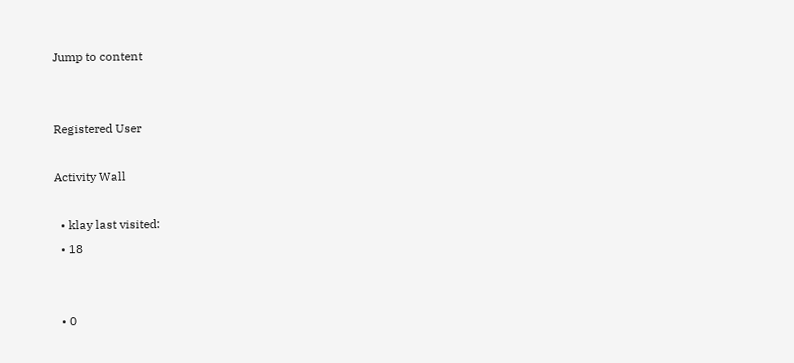Jump to content


Registered User

Activity Wall

  • klay last visited:
  • 18


  • 0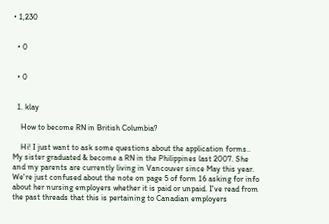• 1,230


  • 0


  • 0


  1. klay

    How to become RN in British Columbia?

    Hi! I just want to ask some questions about the application forms.. My sister graduated & become a RN in the Philippines last 2007. She and my parents are currently living in Vancouver since May this year. We're just confused about the note on page 5 of form 16 asking for info about her nursing employers whether it is paid or unpaid. I've read from the past threads that this is pertaining to Canadian employers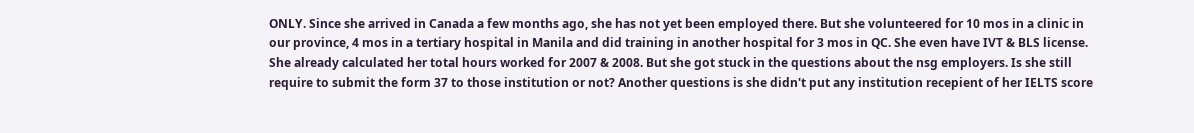ONLY. Since she arrived in Canada a few months ago, she has not yet been employed there. But she volunteered for 10 mos in a clinic in our province, 4 mos in a tertiary hospital in Manila and did training in another hospital for 3 mos in QC. She even have IVT & BLS license. She already calculated her total hours worked for 2007 & 2008. But she got stuck in the questions about the nsg employers. Is she still require to submit the form 37 to those institution or not? Another questions is she didn't put any institution recepient of her IELTS score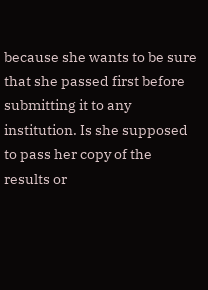because she wants to be sure that she passed first before submitting it to any institution. Is she supposed to pass her copy of the results or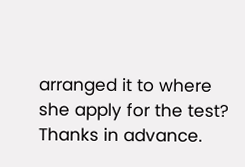arranged it to where she apply for the test? Thanks in advance.